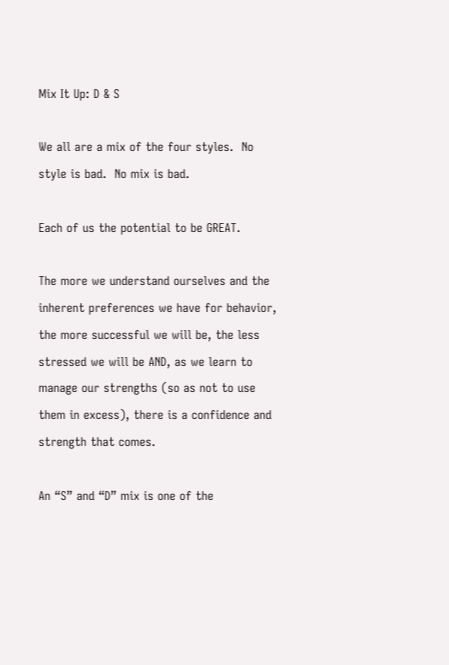Mix It Up: D & S

We all are a mix of the four styles.  No style is bad.  No mix is bad.

Each of us the potential to be GREAT.

The more we understand ourselves and the inherent preferences we have for behavior, the more successful we will be, the less stressed we will be AND, as we learn to manage our strengths (so as not to use them in excess), there is a confidence and strength that comes.

An “S” and “D” mix is one of the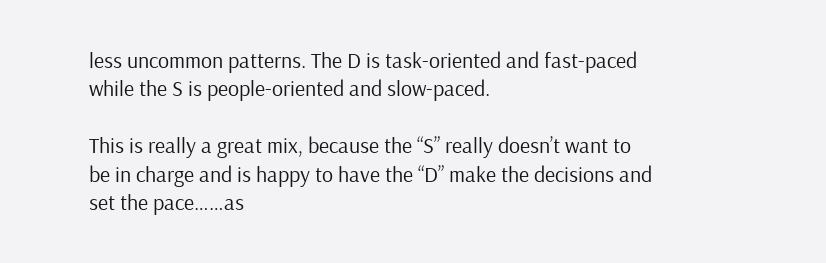less uncommon patterns. The D is task-oriented and fast-paced while the S is people-oriented and slow-paced.

This is really a great mix, because the “S” really doesn’t want to be in charge and is happy to have the “D” make the decisions and set the pace……as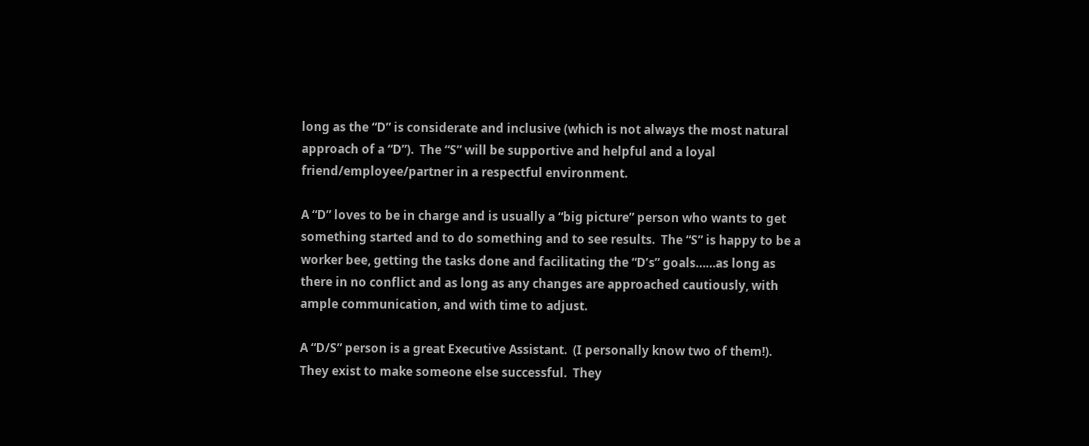long as the “D” is considerate and inclusive (which is not always the most natural approach of a “D”).  The “S” will be supportive and helpful and a loyal friend/employee/partner in a respectful environment.

A “D” loves to be in charge and is usually a “big picture” person who wants to get something started and to do something and to see results.  The “S” is happy to be a worker bee, getting the tasks done and facilitating the “D’s” goals……as long as there in no conflict and as long as any changes are approached cautiously, with ample communication, and with time to adjust.

A “D/S” person is a great Executive Assistant.  (I personally know two of them!).  They exist to make someone else successful.  They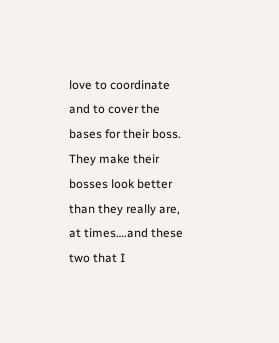love to coordinate and to cover the bases for their boss.  They make their bosses look better than they really are, at times….and these two that I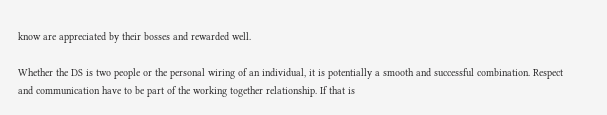know are appreciated by their bosses and rewarded well.

Whether the DS is two people or the personal wiring of an individual, it is potentially a smooth and successful combination. Respect and communication have to be part of the working together relationship. If that is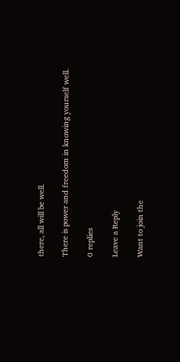there, all will be well.

There is power and freedom in knowing yourself well.

0 replies

Leave a Reply

Want to join the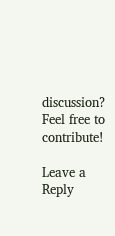discussion?
Feel free to contribute!

Leave a Reply